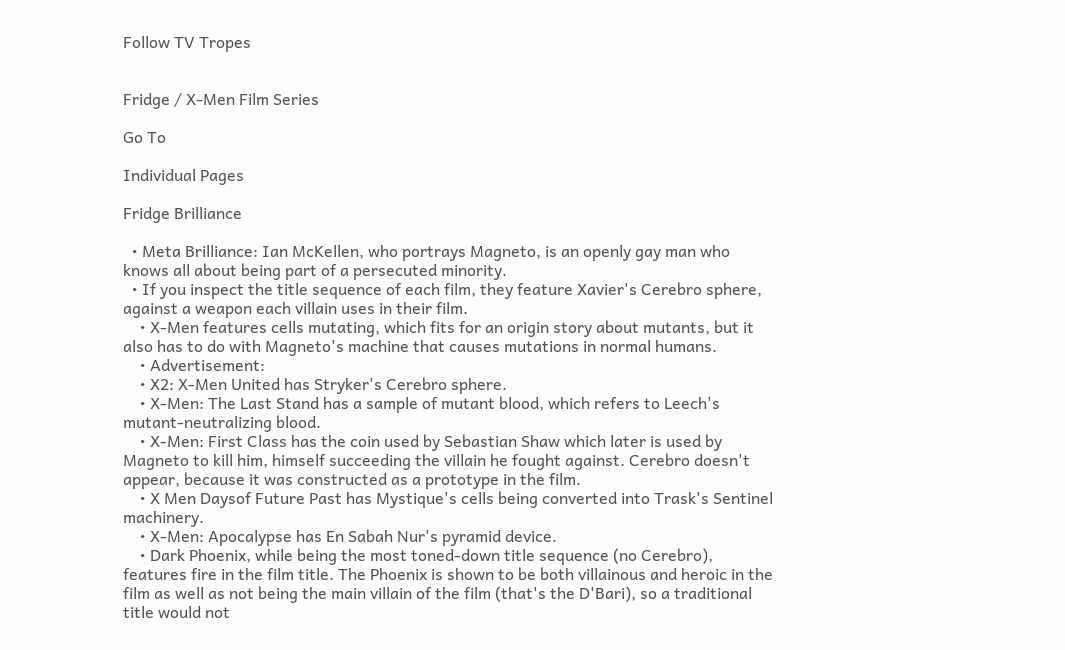Follow TV Tropes


Fridge / X-Men Film Series

Go To

Individual Pages

Fridge Brilliance

  • Meta Brilliance: Ian McKellen, who portrays Magneto, is an openly gay man who knows all about being part of a persecuted minority.
  • If you inspect the title sequence of each film, they feature Xavier's Cerebro sphere, against a weapon each villain uses in their film.
    • X-Men features cells mutating, which fits for an origin story about mutants, but it also has to do with Magneto's machine that causes mutations in normal humans.
    • Advertisement:
    • X2: X-Men United has Stryker's Cerebro sphere.
    • X-Men: The Last Stand has a sample of mutant blood, which refers to Leech's mutant-neutralizing blood.
    • X-Men: First Class has the coin used by Sebastian Shaw which later is used by Magneto to kill him, himself succeeding the villain he fought against. Cerebro doesn't appear, because it was constructed as a prototype in the film.
    • X Men Daysof Future Past has Mystique's cells being converted into Trask's Sentinel machinery.
    • X-Men: Apocalypse has En Sabah Nur's pyramid device.
    • Dark Phoenix, while being the most toned-down title sequence (no Cerebro), features fire in the film title. The Phoenix is shown to be both villainous and heroic in the film as well as not being the main villain of the film (that's the D'Bari), so a traditional title would not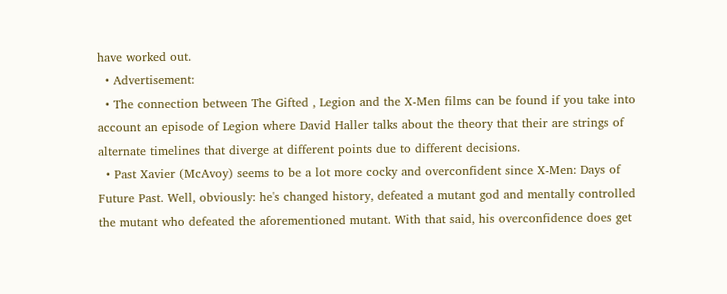have worked out.
  • Advertisement:
  • The connection between The Gifted , Legion and the X-Men films can be found if you take into account an episode of Legion where David Haller talks about the theory that their are strings of alternate timelines that diverge at different points due to different decisions.
  • Past Xavier (McAvoy) seems to be a lot more cocky and overconfident since X-Men: Days of Future Past. Well, obviously: he's changed history, defeated a mutant god and mentally controlled the mutant who defeated the aforementioned mutant. With that said, his overconfidence does get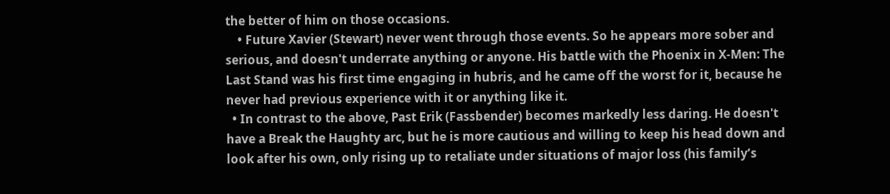the better of him on those occasions.
    • Future Xavier (Stewart) never went through those events. So he appears more sober and serious, and doesn't underrate anything or anyone. His battle with the Phoenix in X-Men: The Last Stand was his first time engaging in hubris, and he came off the worst for it, because he never had previous experience with it or anything like it.
  • In contrast to the above, Past Erik (Fassbender) becomes markedly less daring. He doesn't have a Break the Haughty arc, but he is more cautious and willing to keep his head down and look after his own, only rising up to retaliate under situations of major loss (his family’s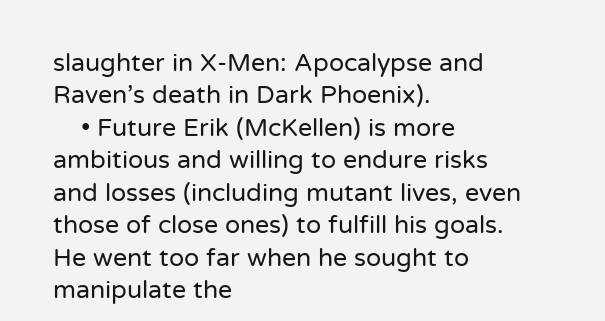slaughter in X-Men: Apocalypse and Raven’s death in Dark Phoenix).
    • Future Erik (McKellen) is more ambitious and willing to endure risks and losses (including mutant lives, even those of close ones) to fulfill his goals. He went too far when he sought to manipulate the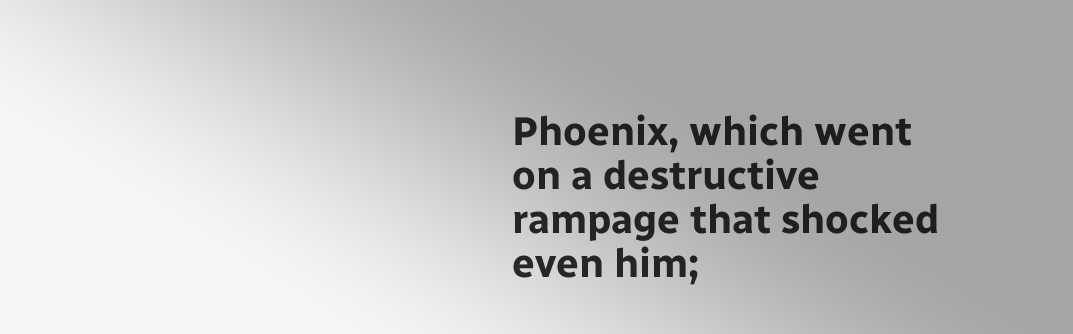Phoenix, which went on a destructive rampage that shocked even him;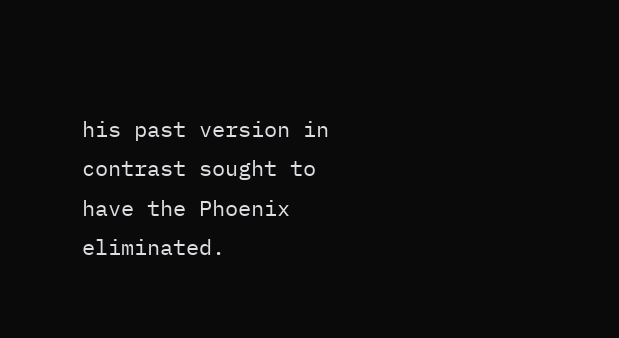his past version in contrast sought to have the Phoenix eliminated.